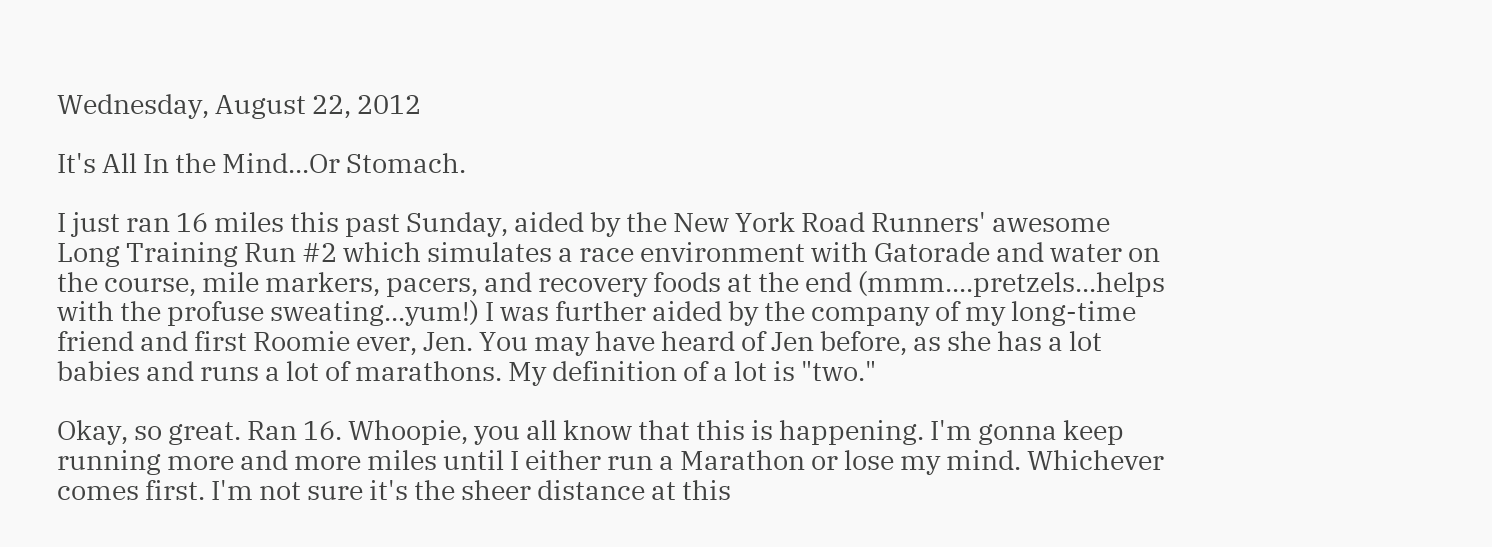Wednesday, August 22, 2012

It's All In the Mind...Or Stomach.

I just ran 16 miles this past Sunday, aided by the New York Road Runners' awesome Long Training Run #2 which simulates a race environment with Gatorade and water on the course, mile markers, pacers, and recovery foods at the end (mmm....pretzels...helps with the profuse sweating...yum!) I was further aided by the company of my long-time friend and first Roomie ever, Jen. You may have heard of Jen before, as she has a lot babies and runs a lot of marathons. My definition of a lot is "two."

Okay, so great. Ran 16. Whoopie, you all know that this is happening. I'm gonna keep running more and more miles until I either run a Marathon or lose my mind. Whichever comes first. I'm not sure it's the sheer distance at this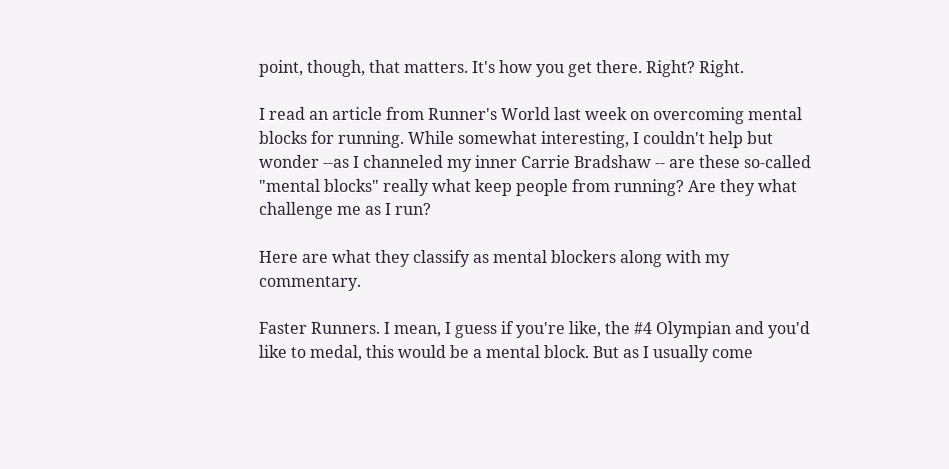point, though, that matters. It's how you get there. Right? Right.

I read an article from Runner's World last week on overcoming mental blocks for running. While somewhat interesting, I couldn't help but wonder --as I channeled my inner Carrie Bradshaw -- are these so-called "mental blocks" really what keep people from running? Are they what challenge me as I run?

Here are what they classify as mental blockers along with my commentary.

Faster Runners. I mean, I guess if you're like, the #4 Olympian and you'd like to medal, this would be a mental block. But as I usually come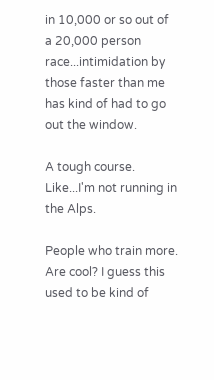in 10,000 or so out of a 20,000 person race...intimidation by those faster than me has kind of had to go out the window.

A tough course. Like...I'm not running in the Alps.

People who train more. Are cool? I guess this used to be kind of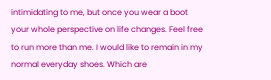intimidating to me, but once you wear a boot your whole perspective on life changes. Feel free to run more than me. I would like to remain in my normal everyday shoes. Which are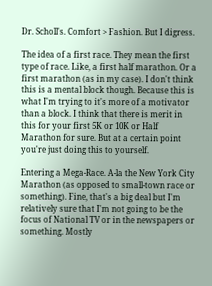Dr. Scholl's. Comfort > Fashion. But I digress.

The idea of a first race. They mean the first type of race. Like, a first half marathon. Or a first marathon (as in my case). I don't think this is a mental block though. Because this is what I'm trying to it's more of a motivator than a block. I think that there is merit in this for your first 5K or 10K or Half Marathon for sure. But at a certain point you're just doing this to yourself.

Entering a Mega-Race. A-la the New York City Marathon (as opposed to small-town race or something). Fine, that's a big deal but I'm relatively sure that I'm not going to be the focus of National TV or in the newspapers or something. Mostly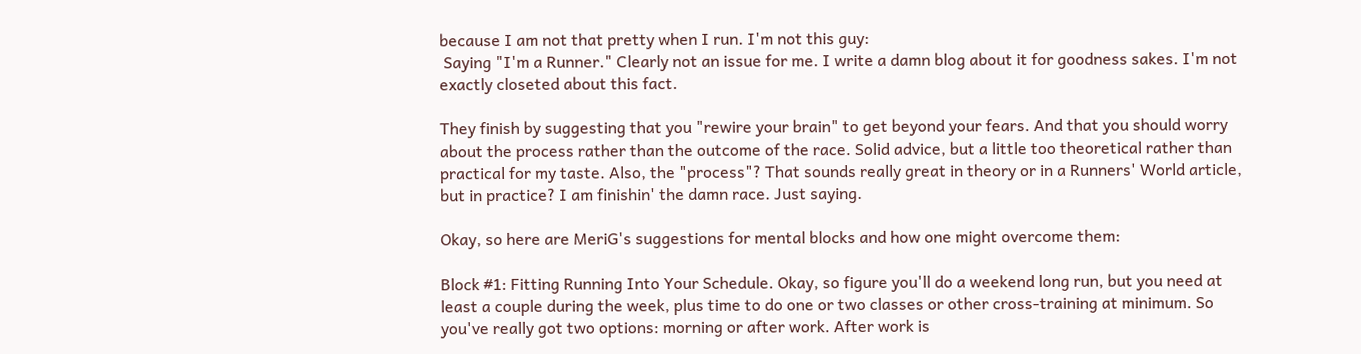because I am not that pretty when I run. I'm not this guy:
 Saying "I'm a Runner." Clearly not an issue for me. I write a damn blog about it for goodness sakes. I'm not exactly closeted about this fact.

They finish by suggesting that you "rewire your brain" to get beyond your fears. And that you should worry about the process rather than the outcome of the race. Solid advice, but a little too theoretical rather than practical for my taste. Also, the "process"? That sounds really great in theory or in a Runners' World article, but in practice? I am finishin' the damn race. Just saying.

Okay, so here are MeriG's suggestions for mental blocks and how one might overcome them:

Block #1: Fitting Running Into Your Schedule. Okay, so figure you'll do a weekend long run, but you need at least a couple during the week, plus time to do one or two classes or other cross-training at minimum. So you've really got two options: morning or after work. After work is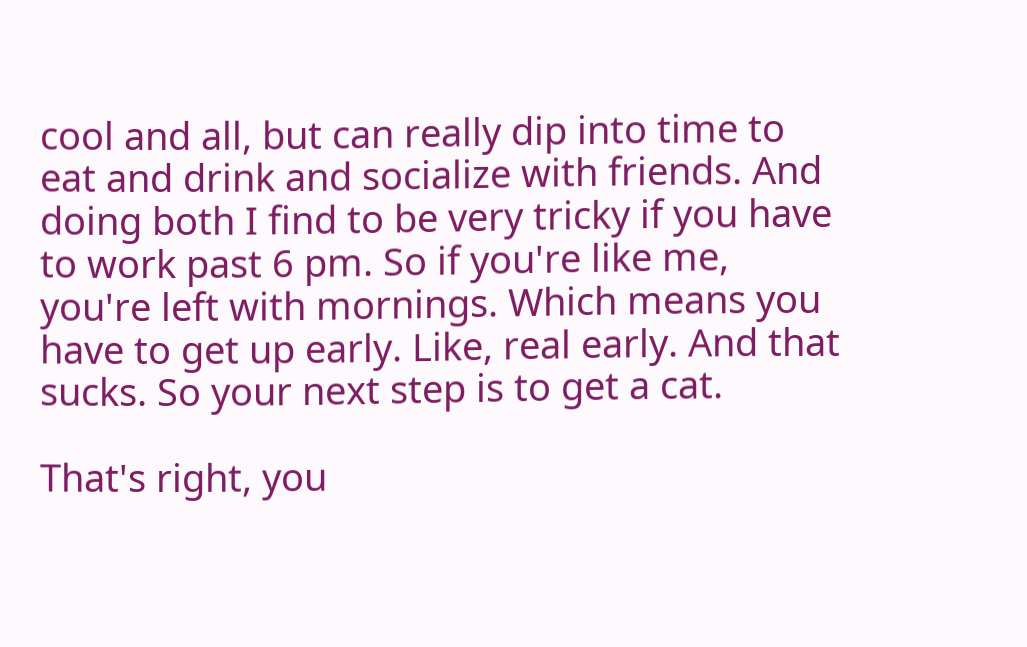cool and all, but can really dip into time to eat and drink and socialize with friends. And doing both I find to be very tricky if you have to work past 6 pm. So if you're like me, you're left with mornings. Which means you have to get up early. Like, real early. And that sucks. So your next step is to get a cat.

That's right, you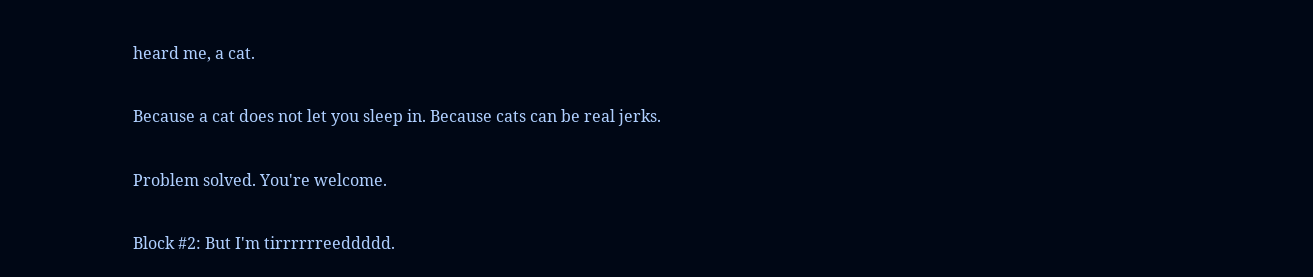heard me, a cat.

Because a cat does not let you sleep in. Because cats can be real jerks.

Problem solved. You're welcome.

Block #2: But I'm tirrrrrreeddddd.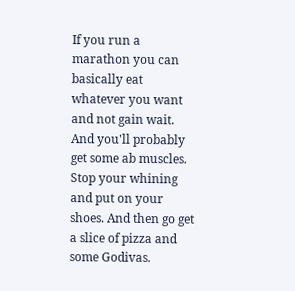If you run a marathon you can basically eat whatever you want and not gain wait. And you'll probably get some ab muscles. Stop your whining and put on your shoes. And then go get a slice of pizza and some Godivas.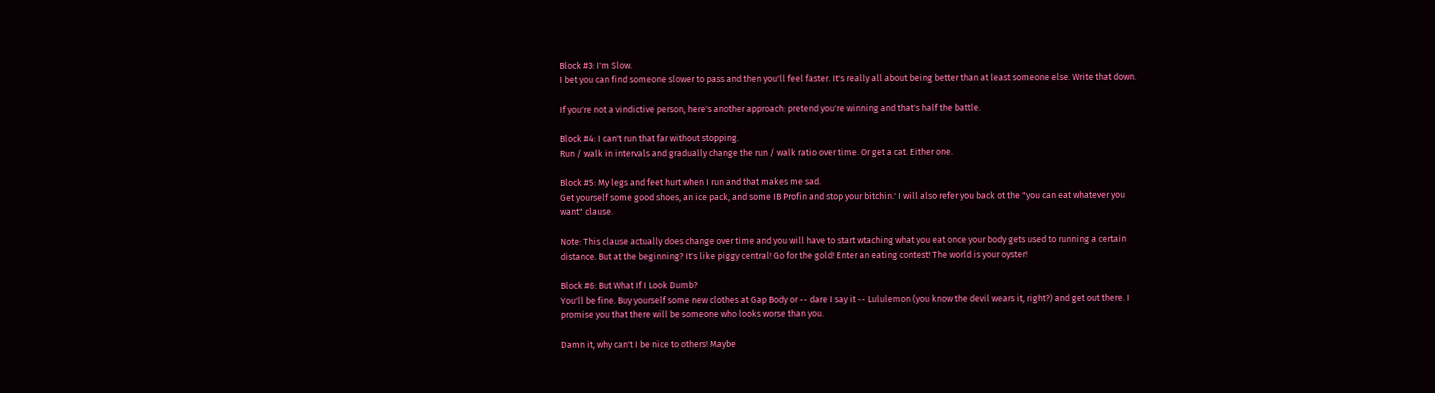Block #3: I'm Slow.
I bet you can find someone slower to pass and then you'll feel faster. It's really all about being better than at least someone else. Write that down.

If you're not a vindictive person, here's another approach: pretend you're winning and that's half the battle.

Block #4: I can't run that far without stopping.
Run / walk in intervals and gradually change the run / walk ratio over time. Or get a cat. Either one.

Block #5: My legs and feet hurt when I run and that makes me sad.
Get yourself some good shoes, an ice pack, and some IB Profin and stop your bitchin.' I will also refer you back ot the "you can eat whatever you want" clause.

Note: This clause actually does change over time and you will have to start wtaching what you eat once your body gets used to running a certain distance. But at the beginning? It's like piggy central! Go for the gold! Enter an eating contest! The world is your oyster!

Block #6: But What If I Look Dumb?
You'll be fine. Buy yourself some new clothes at Gap Body or -- dare I say it -- Lululemon (you know the devil wears it, right?) and get out there. I promise you that there will be someone who looks worse than you.

Damn it, why can't I be nice to others! Maybe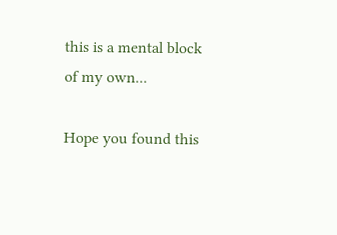this is a mental block of my own...

Hope you found this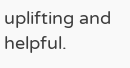uplifting and helpful.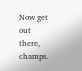Now get out there, champs.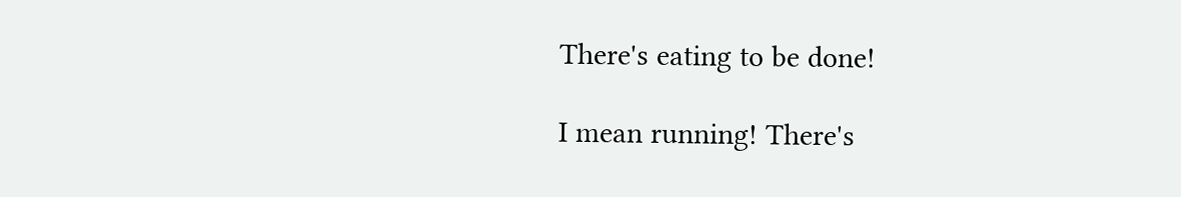There's eating to be done!

I mean running! There's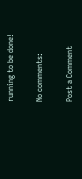running to be done!

No comments:

Post a Comment